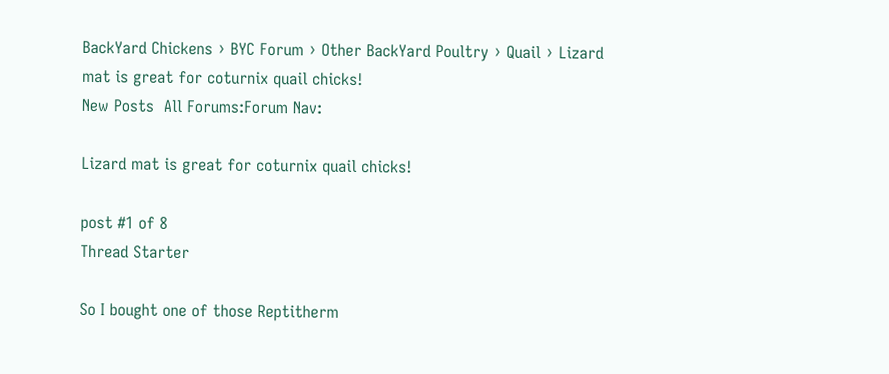BackYard Chickens › BYC Forum › Other BackYard Poultry › Quail › Lizard mat is great for coturnix quail chicks!
New Posts  All Forums:Forum Nav:

Lizard mat is great for coturnix quail chicks!

post #1 of 8
Thread Starter

So I bought one of those Reptitherm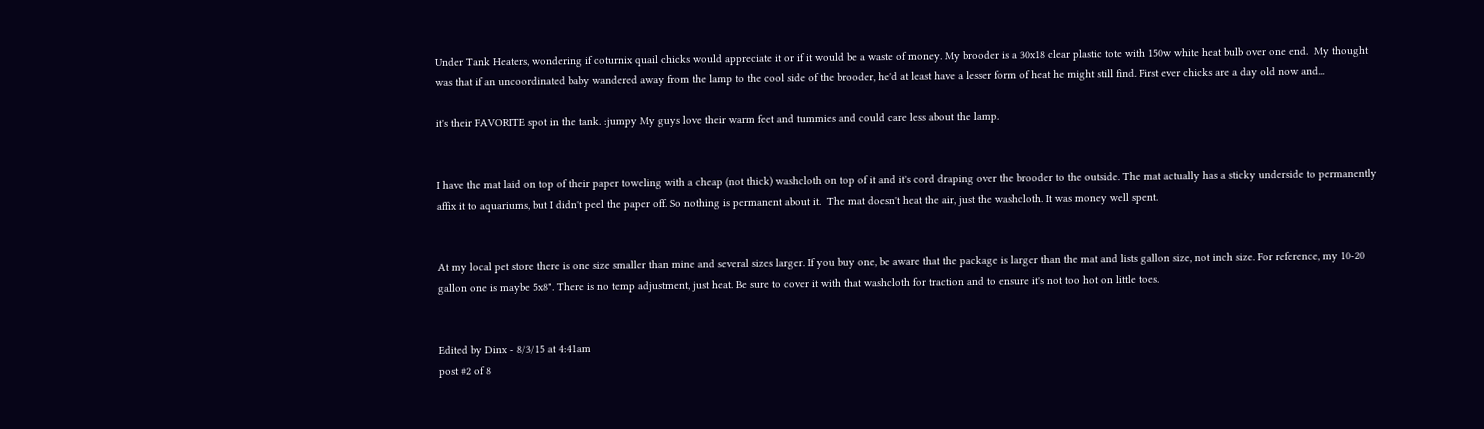Under Tank Heaters, wondering if coturnix quail chicks would appreciate it or if it would be a waste of money. My brooder is a 30x18 clear plastic tote with 150w white heat bulb over one end.  My thought was that if an uncoordinated baby wandered away from the lamp to the cool side of the brooder, he'd at least have a lesser form of heat he might still find. First ever chicks are a day old now and...

it's their FAVORITE spot in the tank. :jumpy My guys love their warm feet and tummies and could care less about the lamp.


I have the mat laid on top of their paper toweling with a cheap (not thick) washcloth on top of it and it's cord draping over the brooder to the outside. The mat actually has a sticky underside to permanently affix it to aquariums, but I didn't peel the paper off. So nothing is permanent about it.  The mat doesn't heat the air, just the washcloth. It was money well spent.


At my local pet store there is one size smaller than mine and several sizes larger. If you buy one, be aware that the package is larger than the mat and lists gallon size, not inch size. For reference, my 10-20 gallon one is maybe 5x8". There is no temp adjustment, just heat. Be sure to cover it with that washcloth for traction and to ensure it's not too hot on little toes.


Edited by Dinx - 8/3/15 at 4:41am
post #2 of 8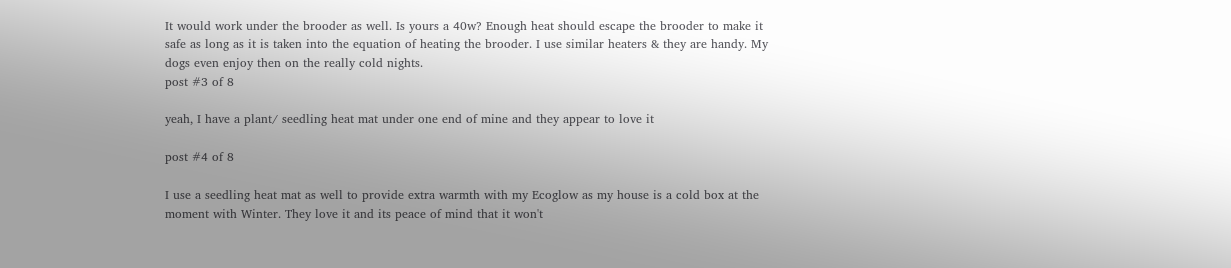It would work under the brooder as well. Is yours a 40w? Enough heat should escape the brooder to make it safe as long as it is taken into the equation of heating the brooder. I use similar heaters & they are handy. My dogs even enjoy then on the really cold nights.
post #3 of 8

yeah, I have a plant/ seedling heat mat under one end of mine and they appear to love it

post #4 of 8

I use a seedling heat mat as well to provide extra warmth with my Ecoglow as my house is a cold box at the moment with Winter. They love it and its peace of mind that it won't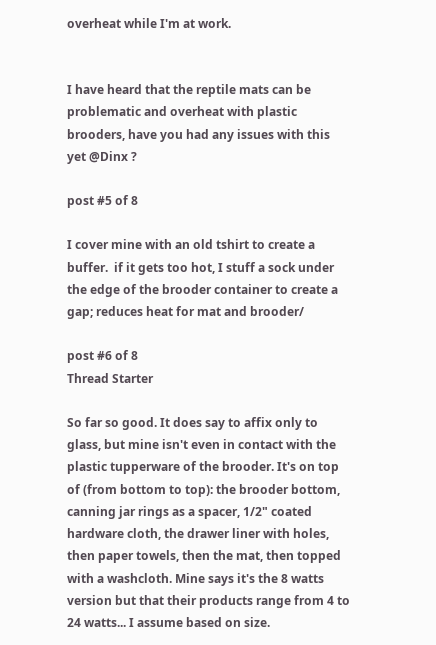overheat while I'm at work.


I have heard that the reptile mats can be problematic and overheat with plastic brooders, have you had any issues with this yet @Dinx ?

post #5 of 8

I cover mine with an old tshirt to create a buffer.  if it gets too hot, I stuff a sock under the edge of the brooder container to create a gap; reduces heat for mat and brooder/

post #6 of 8
Thread Starter

So far so good. It does say to affix only to glass, but mine isn't even in contact with the plastic tupperware of the brooder. It's on top of (from bottom to top): the brooder bottom, canning jar rings as a spacer, 1/2" coated hardware cloth, the drawer liner with holes, then paper towels, then the mat, then topped with a washcloth. Mine says it's the 8 watts version but that their products range from 4 to 24 watts... I assume based on size.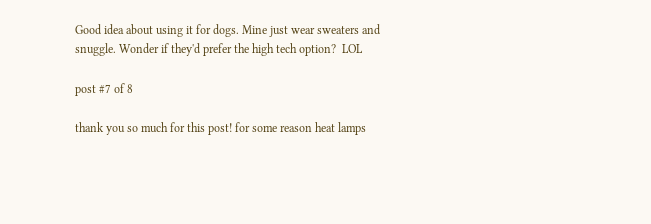Good idea about using it for dogs. Mine just wear sweaters and snuggle. Wonder if they'd prefer the high tech option?  LOL

post #7 of 8

thank you so much for this post! for some reason heat lamps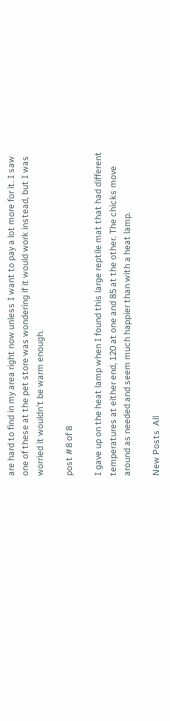are hard to find in my area right now unless I want to pay a lot more for it. I saw one of these at the pet store was wondering if it would work instead, but I was worried it wouldn't be warm enough.

post #8 of 8

I gave up on the heat lamp when I found this large reptile mat that had different temperatures at either end, 120 at one and 85 at the other. The chicks move around as needed and seem much happier than with a heat lamp.

New Posts  All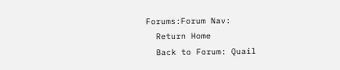Forums:Forum Nav:
  Return Home
  Back to Forum: Quail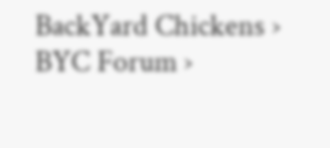BackYard Chickens › BYC Forum ›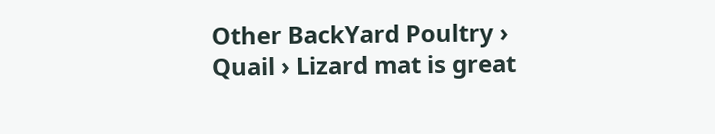Other BackYard Poultry › Quail › Lizard mat is great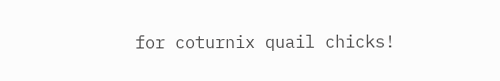for coturnix quail chicks!